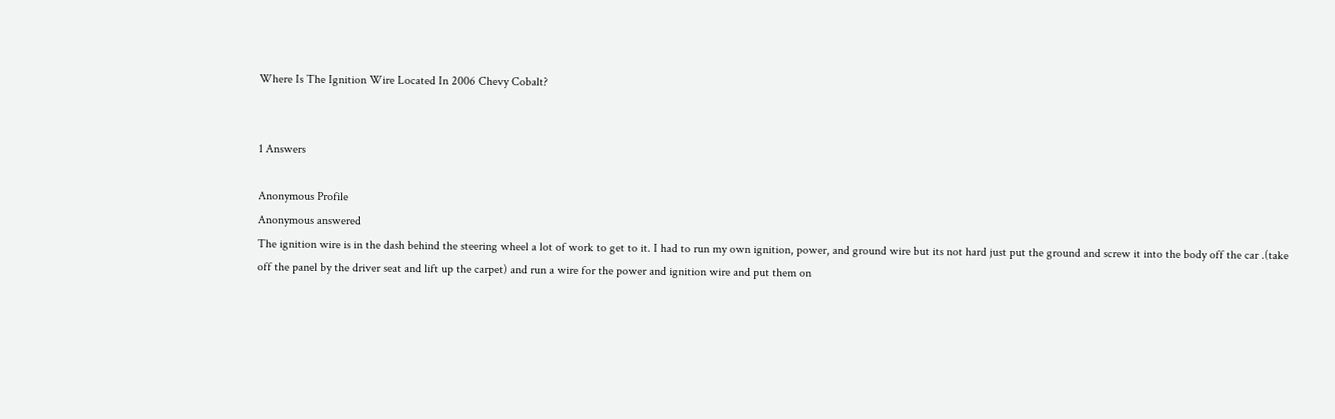Where Is The Ignition Wire Located In 2006 Chevy Cobalt?


1 Answers

Anonymous Profile
Anonymous answered
The ignition wire is in the dash behind the steering wheel a lot of work to get to it. I had to run my own ignition, power, and ground wire but its not hard just put the ground and screw it into the body off the car .(take off the panel by the driver seat and lift up the carpet) and run a wire for the power and ignition wire and put them on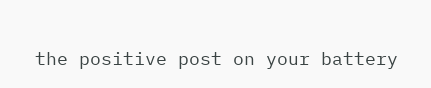the positive post on your battery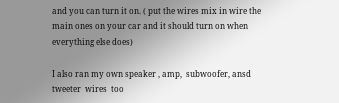and you can turn it on. ( put the wires mix in wire the main ones on your car and it should turn on when everything else does)

I also ran my own speaker , amp,  subwoofer, ansd tweeter  wires  too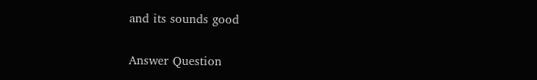and its sounds good

Answer Question